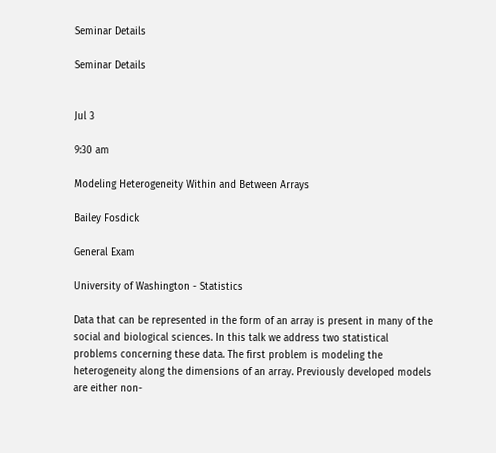Seminar Details

Seminar Details


Jul 3

9:30 am

Modeling Heterogeneity Within and Between Arrays

Bailey Fosdick

General Exam

University of Washington - Statistics

Data that can be represented in the form of an array is present in many of the social and biological sciences. In this talk we address two statistical problems concerning these data. The first problem is modeling the heterogeneity along the dimensions of an array. Previously developed models are either non-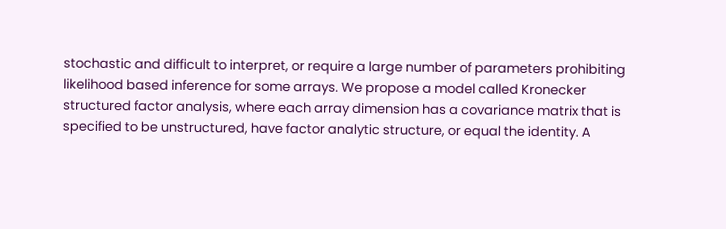stochastic and difficult to interpret, or require a large number of parameters prohibiting likelihood based inference for some arrays. We propose a model called Kronecker structured factor analysis, where each array dimension has a covariance matrix that is specified to be unstructured, have factor analytic structure, or equal the identity. A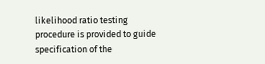likelihood ratio testing procedure is provided to guide specification of the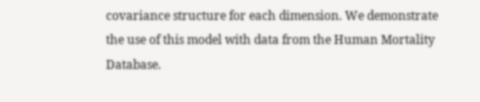covariance structure for each dimension. We demonstrate the use of this model with data from the Human Mortality Database.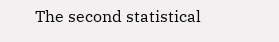The second statistical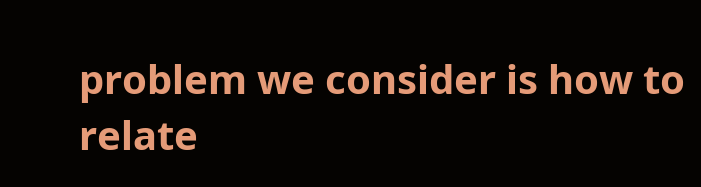problem we consider is how to relate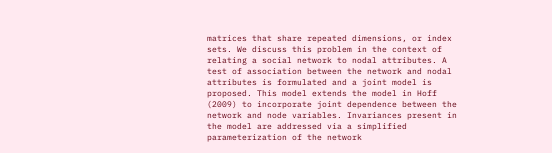matrices that share repeated dimensions, or index sets. We discuss this problem in the context of relating a social network to nodal attributes. A test of association between the network and nodal attributes is formulated and a joint model is proposed. This model extends the model in Hoff (2009) to incorporate joint dependence between the network and node variables. Invariances present in the model are addressed via a simplified parameterization of the network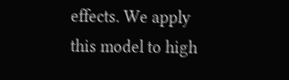effects. We apply this model to high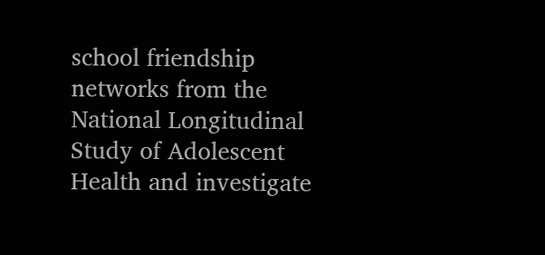school friendship networks from the National Longitudinal Study of Adolescent Health and investigate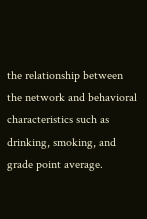the relationship between the network and behavioral characteristics such as drinking, smoking, and grade point average.